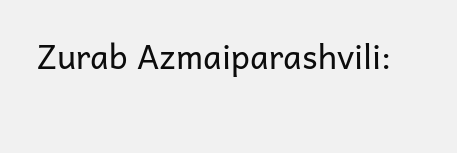Zurab Azmaiparashvili: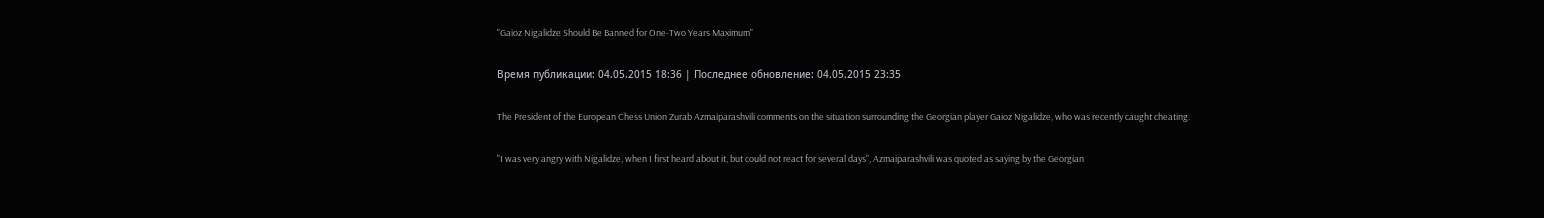"Gaioz Nigalidze Should Be Banned for One-Two Years Maximum"

Время публикации: 04.05.2015 18:36 | Последнее обновление: 04.05.2015 23:35

The President of the European Chess Union Zurab Azmaiparashvili comments on the situation surrounding the Georgian player Gaioz Nigalidze, who was recently caught cheating.

"I was very angry with Nigalidze, when I first heard about it, but could not react for several days", Azmaiparashvili was quoted as saying by the Georgian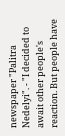newspaper "Palitra Nedelyi". - "I decided to await other people's reaction. But people have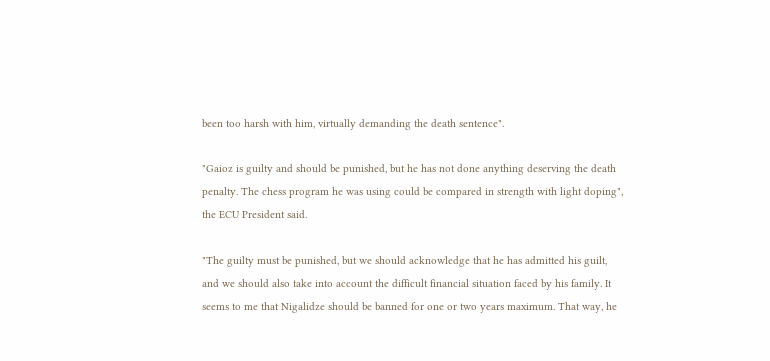been too harsh with him, virtually demanding the death sentence".

"Gaioz is guilty and should be punished, but he has not done anything deserving the death penalty. The chess program he was using could be compared in strength with light doping", the ECU President said.

"The guilty must be punished, but we should acknowledge that he has admitted his guilt, and we should also take into account the difficult financial situation faced by his family. It seems to me that Nigalidze should be banned for one or two years maximum. That way, he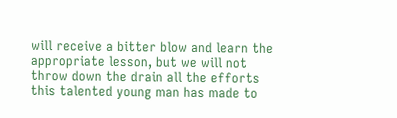will receive a bitter blow and learn the appropriate lesson, but we will not throw down the drain all the efforts this talented young man has made to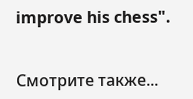improve his chess".


Смотрите также...